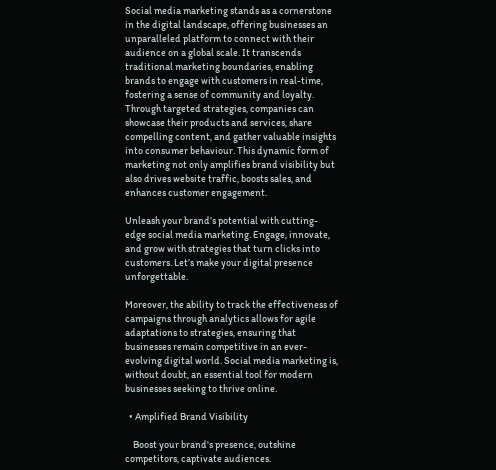Social media marketing stands as a cornerstone in the digital landscape, offering businesses an unparalleled platform to connect with their audience on a global scale. It transcends traditional marketing boundaries, enabling brands to engage with customers in real-time, fostering a sense of community and loyalty. Through targeted strategies, companies can showcase their products and services, share compelling content, and gather valuable insights into consumer behaviour. This dynamic form of marketing not only amplifies brand visibility but also drives website traffic, boosts sales, and enhances customer engagement.

Unleash your brand’s potential with cutting-edge social media marketing. Engage, innovate, and grow with strategies that turn clicks into customers. Let’s make your digital presence unforgettable.

Moreover, the ability to track the effectiveness of campaigns through analytics allows for agile adaptations to strategies, ensuring that businesses remain competitive in an ever-evolving digital world. Social media marketing is, without doubt, an essential tool for modern businesses seeking to thrive online.

  • Amplified Brand Visibility

    Boost your brand's presence, outshine competitors, captivate audiences.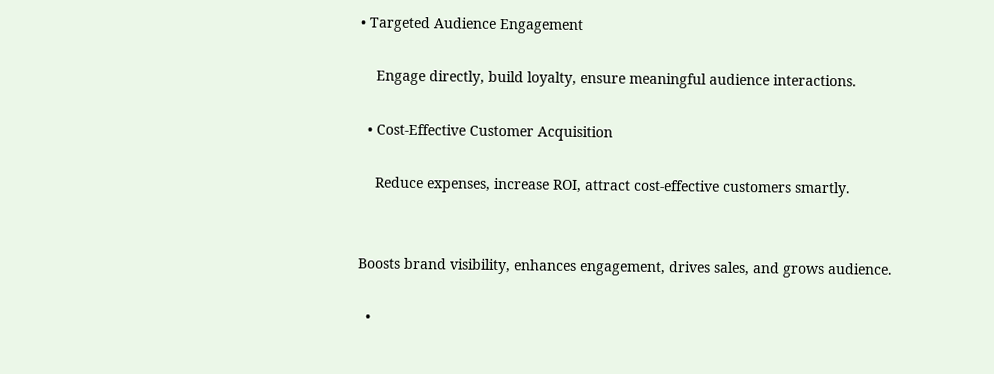• Targeted Audience Engagement

    Engage directly, build loyalty, ensure meaningful audience interactions.

  • Cost-Effective Customer Acquisition

    Reduce expenses, increase ROI, attract cost-effective customers smartly.


Boosts brand visibility, enhances engagement, drives sales, and grows audience.

  •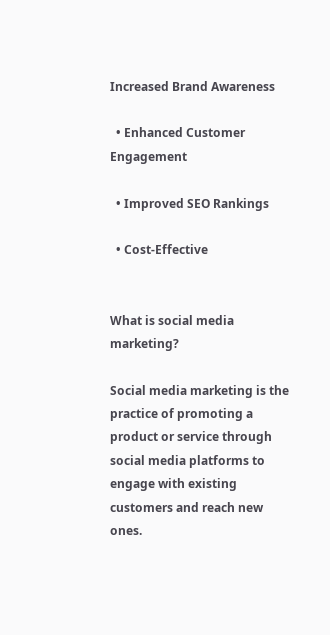Increased Brand Awareness

  • Enhanced Customer Engagement

  • Improved SEO Rankings

  • Cost-Effective


What is social media marketing?

Social media marketing is the practice of promoting a product or service through social media platforms to engage with existing customers and reach new ones.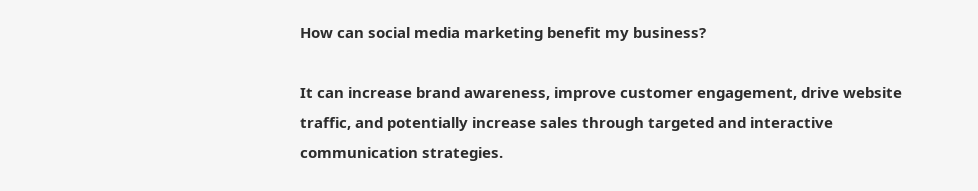How can social media marketing benefit my business?

It can increase brand awareness, improve customer engagement, drive website traffic, and potentially increase sales through targeted and interactive communication strategies.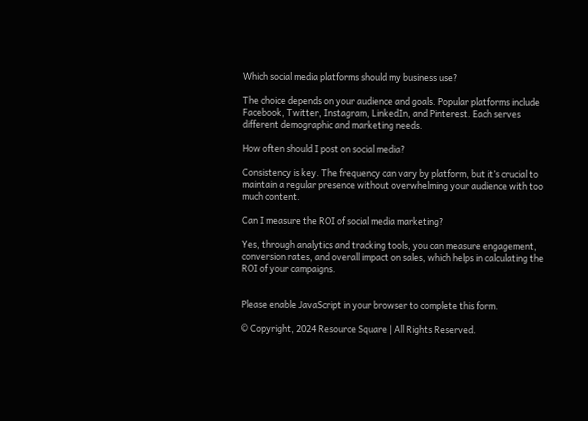Which social media platforms should my business use?

The choice depends on your audience and goals. Popular platforms include Facebook, Twitter, Instagram, LinkedIn, and Pinterest. Each serves different demographic and marketing needs.

How often should I post on social media?

Consistency is key. The frequency can vary by platform, but it’s crucial to maintain a regular presence without overwhelming your audience with too much content.

Can I measure the ROI of social media marketing?

Yes, through analytics and tracking tools, you can measure engagement, conversion rates, and overall impact on sales, which helps in calculating the ROI of your campaigns.


Please enable JavaScript in your browser to complete this form.

© Copyright, 2024 Resource Square | All Rights Reserved.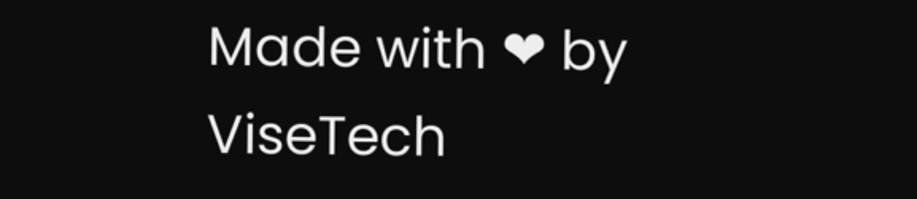Made with ❤ by ViseTech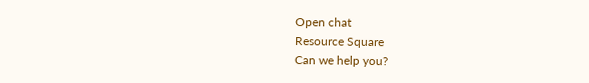Open chat
Resource Square
Can we help you?